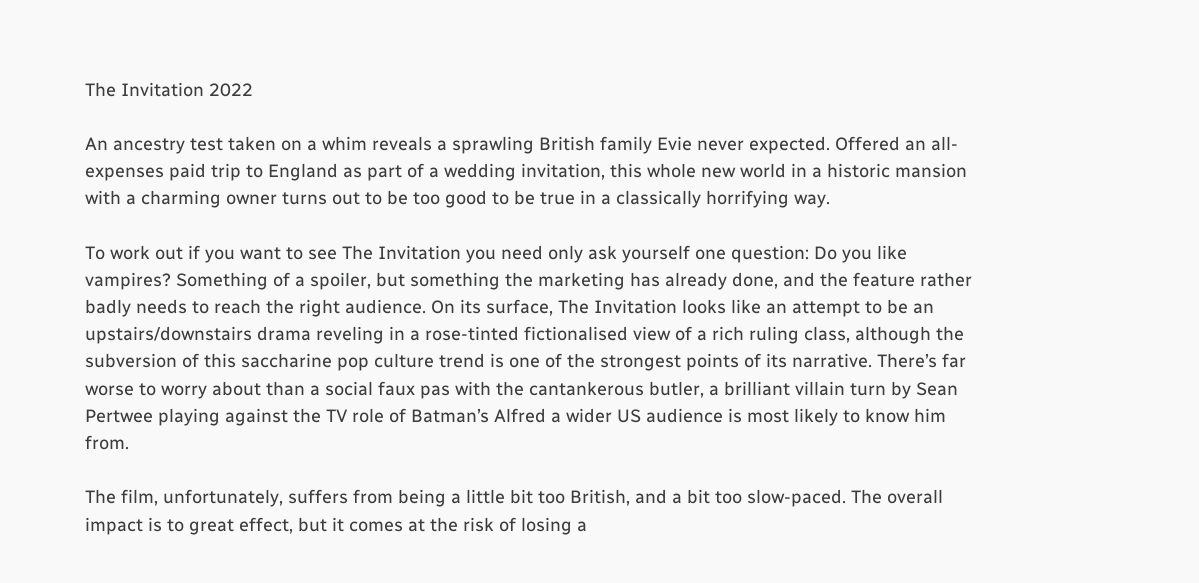The Invitation 2022

An ancestry test taken on a whim reveals a sprawling British family Evie never expected. Offered an all-expenses paid trip to England as part of a wedding invitation, this whole new world in a historic mansion with a charming owner turns out to be too good to be true in a classically horrifying way.

To work out if you want to see The Invitation you need only ask yourself one question: Do you like vampires? Something of a spoiler, but something the marketing has already done, and the feature rather badly needs to reach the right audience. On its surface, The Invitation looks like an attempt to be an upstairs/downstairs drama reveling in a rose-tinted fictionalised view of a rich ruling class, although the subversion of this saccharine pop culture trend is one of the strongest points of its narrative. There’s far worse to worry about than a social faux pas with the cantankerous butler, a brilliant villain turn by Sean Pertwee playing against the TV role of Batman’s Alfred a wider US audience is most likely to know him from.

The film, unfortunately, suffers from being a little bit too British, and a bit too slow-paced. The overall impact is to great effect, but it comes at the risk of losing a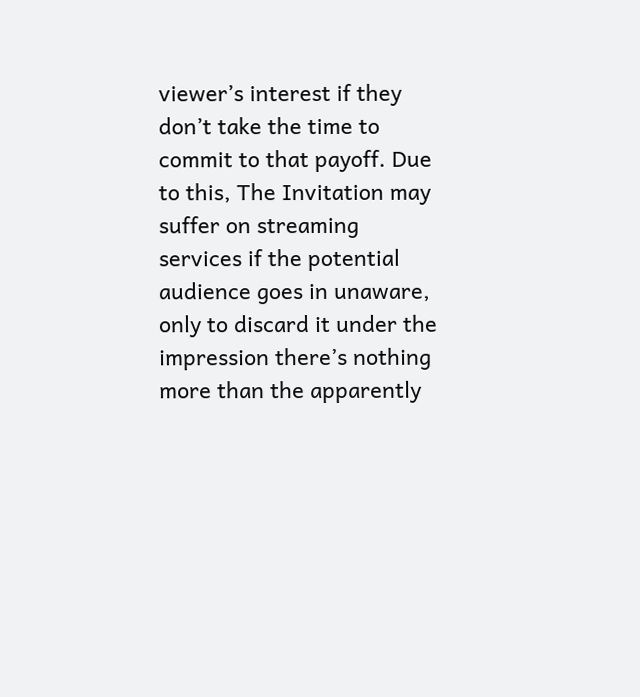viewer’s interest if they don’t take the time to commit to that payoff. Due to this, The Invitation may suffer on streaming services if the potential audience goes in unaware, only to discard it under the impression there’s nothing more than the apparently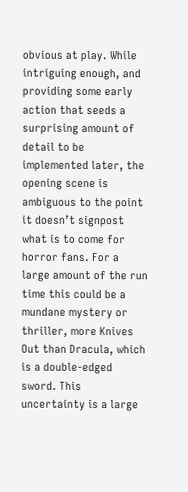obvious at play. While intriguing enough, and providing some early action that seeds a surprising amount of detail to be implemented later, the opening scene is ambiguous to the point it doesn’t signpost what is to come for horror fans. For a large amount of the run time this could be a mundane mystery or thriller, more Knives Out than Dracula, which is a double-edged sword. This uncertainty is a large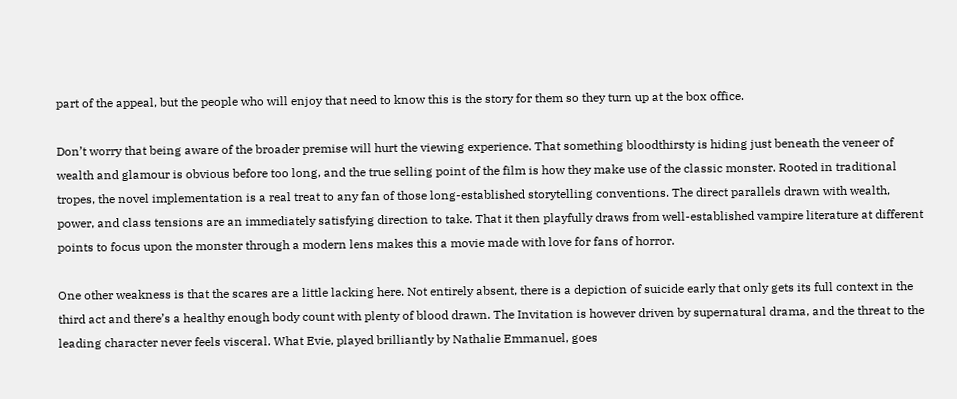part of the appeal, but the people who will enjoy that need to know this is the story for them so they turn up at the box office.

Don’t worry that being aware of the broader premise will hurt the viewing experience. That something bloodthirsty is hiding just beneath the veneer of wealth and glamour is obvious before too long, and the true selling point of the film is how they make use of the classic monster. Rooted in traditional tropes, the novel implementation is a real treat to any fan of those long-established storytelling conventions. The direct parallels drawn with wealth, power, and class tensions are an immediately satisfying direction to take. That it then playfully draws from well-established vampire literature at different points to focus upon the monster through a modern lens makes this a movie made with love for fans of horror.

One other weakness is that the scares are a little lacking here. Not entirely absent, there is a depiction of suicide early that only gets its full context in the third act and there’s a healthy enough body count with plenty of blood drawn. The Invitation is however driven by supernatural drama, and the threat to the leading character never feels visceral. What Evie, played brilliantly by Nathalie Emmanuel, goes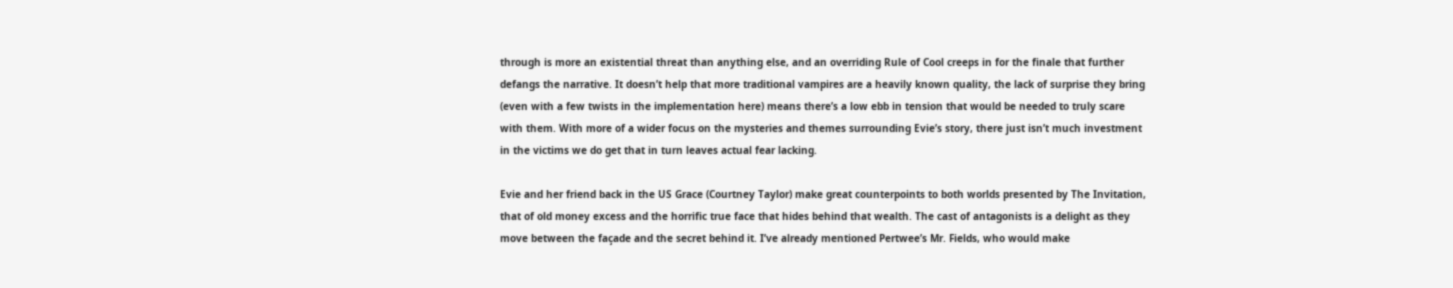through is more an existential threat than anything else, and an overriding Rule of Cool creeps in for the finale that further defangs the narrative. It doesn’t help that more traditional vampires are a heavily known quality, the lack of surprise they bring (even with a few twists in the implementation here) means there’s a low ebb in tension that would be needed to truly scare with them. With more of a wider focus on the mysteries and themes surrounding Evie’s story, there just isn’t much investment in the victims we do get that in turn leaves actual fear lacking.

Evie and her friend back in the US Grace (Courtney Taylor) make great counterpoints to both worlds presented by The Invitation, that of old money excess and the horrific true face that hides behind that wealth. The cast of antagonists is a delight as they move between the façade and the secret behind it. I’ve already mentioned Pertwee’s Mr. Fields, who would make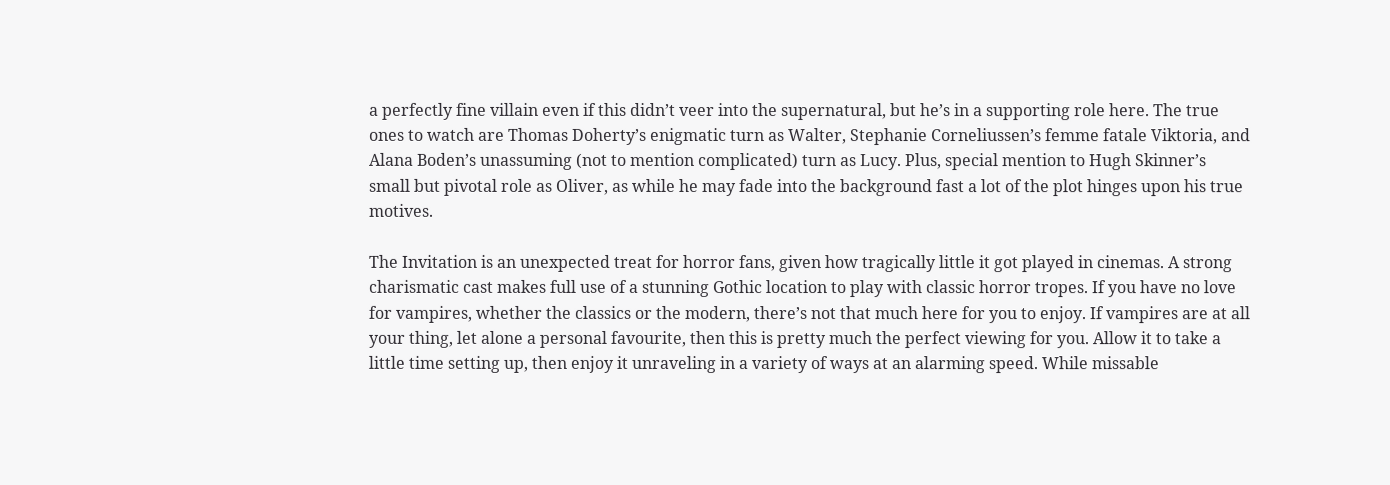a perfectly fine villain even if this didn’t veer into the supernatural, but he’s in a supporting role here. The true ones to watch are Thomas Doherty’s enigmatic turn as Walter, Stephanie Corneliussen’s femme fatale Viktoria, and Alana Boden’s unassuming (not to mention complicated) turn as Lucy. Plus, special mention to Hugh Skinner’s small but pivotal role as Oliver, as while he may fade into the background fast a lot of the plot hinges upon his true motives.

The Invitation is an unexpected treat for horror fans, given how tragically little it got played in cinemas. A strong charismatic cast makes full use of a stunning Gothic location to play with classic horror tropes. If you have no love for vampires, whether the classics or the modern, there’s not that much here for you to enjoy. If vampires are at all your thing, let alone a personal favourite, then this is pretty much the perfect viewing for you. Allow it to take a little time setting up, then enjoy it unraveling in a variety of ways at an alarming speed. While missable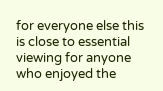for everyone else this is close to essential viewing for anyone who enjoyed the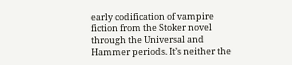early codification of vampire fiction from the Stoker novel through the Universal and Hammer periods. It’s neither the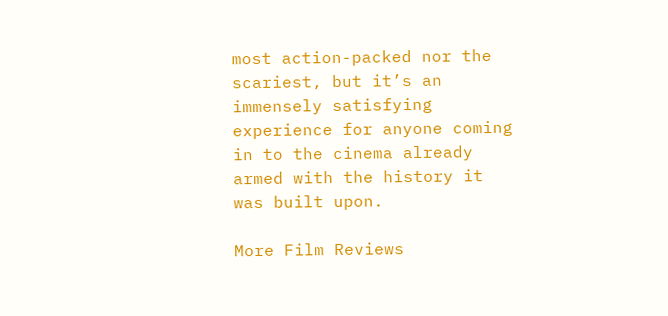most action-packed nor the scariest, but it’s an immensely satisfying experience for anyone coming in to the cinema already armed with the history it was built upon.

More Film Reviews